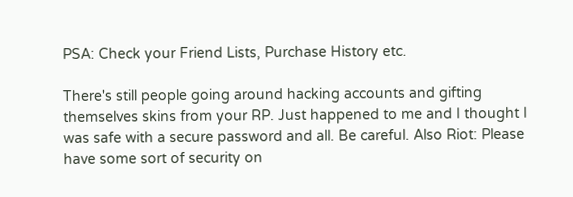PSA: Check your Friend Lists, Purchase History etc.

There's still people going around hacking accounts and gifting themselves skins from your RP. Just happened to me and I thought I was safe with a secure password and all. Be careful. Also Riot: Please have some sort of security on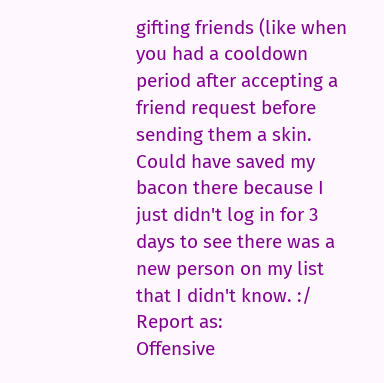gifting friends (like when you had a cooldown period after accepting a friend request before sending them a skin. Could have saved my bacon there because I just didn't log in for 3 days to see there was a new person on my list that I didn't know. :/
Report as:
Offensive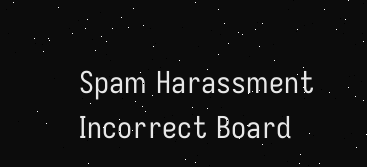Spam Harassment Incorrect Board